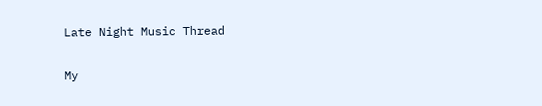Late Night Music Thread

My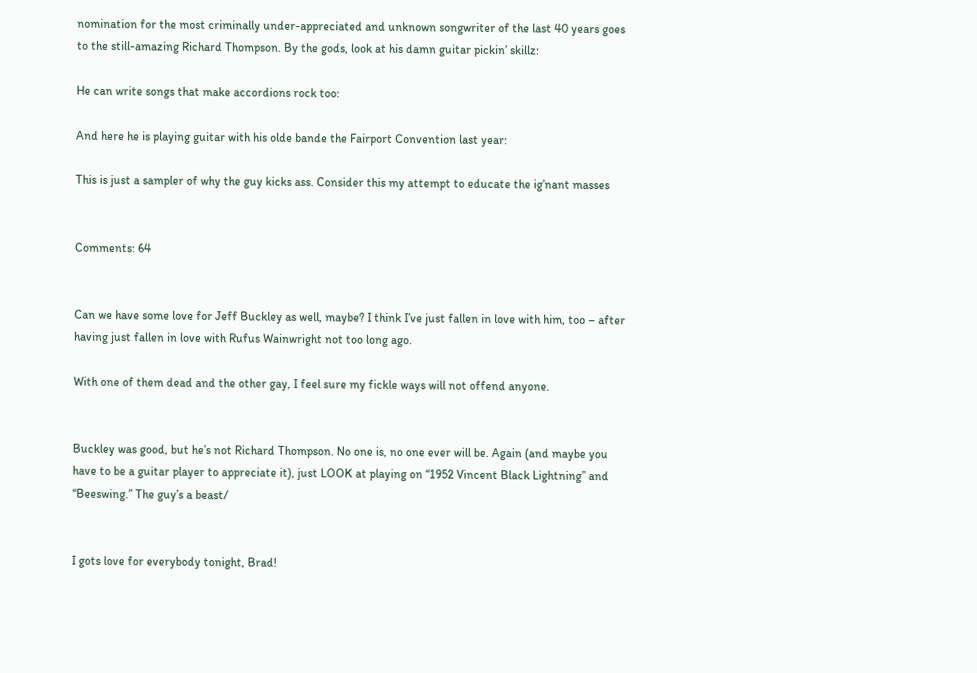nomination for the most criminally under-appreciated and unknown songwriter of the last 40 years goes to the still-amazing Richard Thompson. By the gods, look at his damn guitar pickin’ skillz:

He can write songs that make accordions rock too:

And here he is playing guitar with his olde bande the Fairport Convention last year:

This is just a sampler of why the guy kicks ass. Consider this my attempt to educate the ig’nant masses


Comments: 64


Can we have some love for Jeff Buckley as well, maybe? I think I’ve just fallen in love with him, too – after having just fallen in love with Rufus Wainwright not too long ago.

With one of them dead and the other gay, I feel sure my fickle ways will not offend anyone.


Buckley was good, but he’s not Richard Thompson. No one is, no one ever will be. Again (and maybe you have to be a guitar player to appreciate it), just LOOK at playing on “1952 Vincent Black Lightning” and “Beeswing.” The guy’s a beast/


I gots love for everybody tonight, Brad!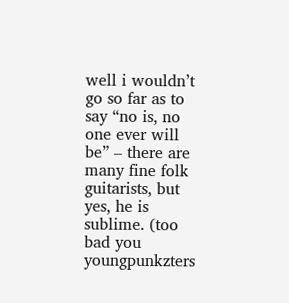well i wouldn’t go so far as to say “no is, no one ever will be” – there are many fine folk guitarists, but yes, he is sublime. (too bad you youngpunkzters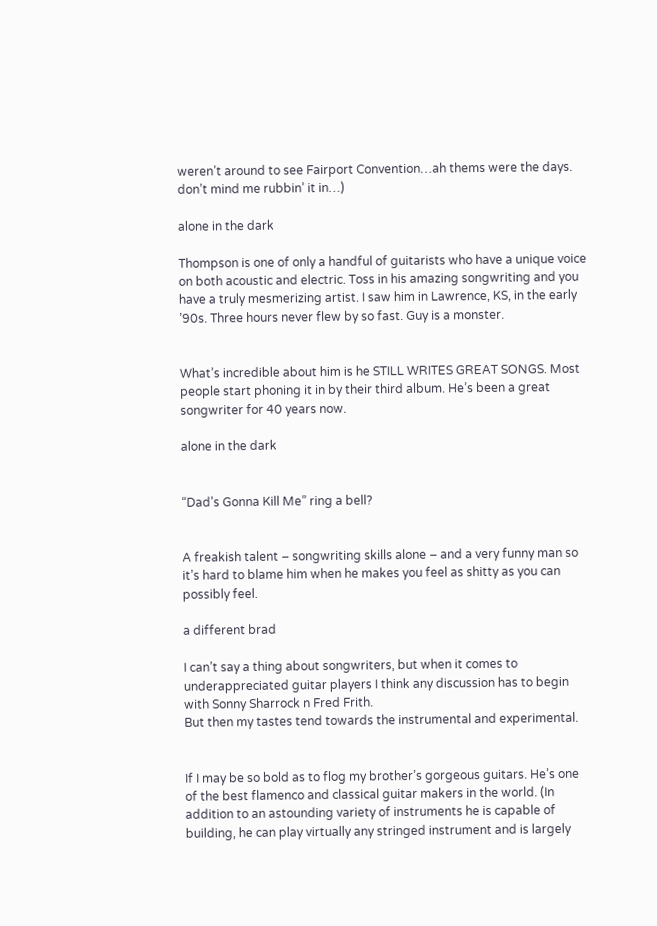weren’t around to see Fairport Convention…ah thems were the days. don’t mind me rubbin’ it in…)

alone in the dark

Thompson is one of only a handful of guitarists who have a unique voice on both acoustic and electric. Toss in his amazing songwriting and you have a truly mesmerizing artist. I saw him in Lawrence, KS, in the early ’90s. Three hours never flew by so fast. Guy is a monster.


What’s incredible about him is he STILL WRITES GREAT SONGS. Most people start phoning it in by their third album. He’s been a great songwriter for 40 years now.

alone in the dark


“Dad’s Gonna Kill Me” ring a bell?


A freakish talent – songwriting skills alone – and a very funny man so it’s hard to blame him when he makes you feel as shitty as you can possibly feel.

a different brad

I can’t say a thing about songwriters, but when it comes to underappreciated guitar players I think any discussion has to begin with Sonny Sharrock n Fred Frith.
But then my tastes tend towards the instrumental and experimental.


If I may be so bold as to flog my brother’s gorgeous guitars. He’s one of the best flamenco and classical guitar makers in the world. (In addition to an astounding variety of instruments he is capable of building, he can play virtually any stringed instrument and is largely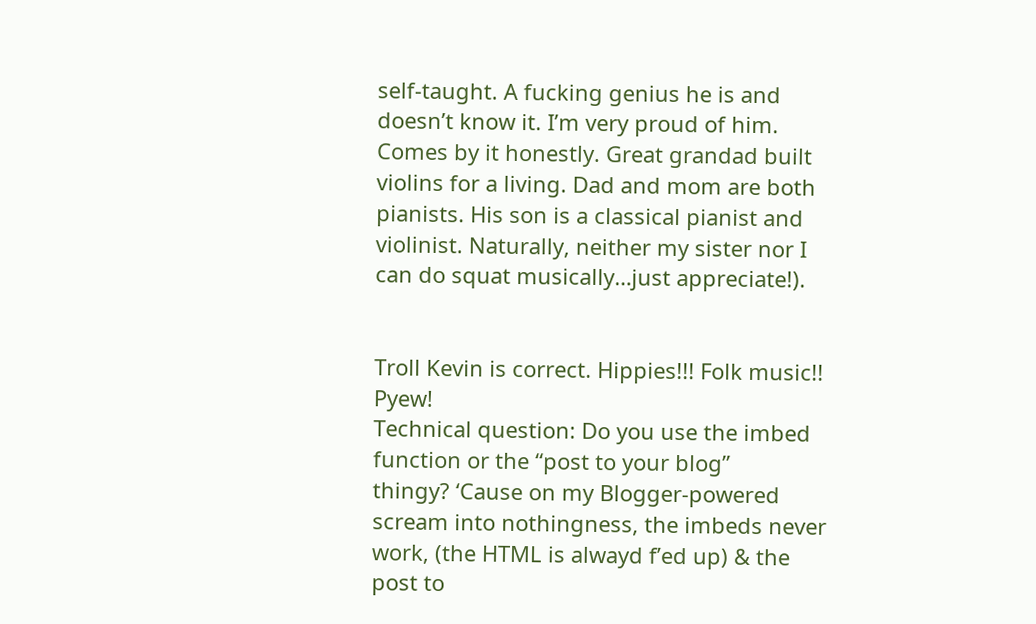self-taught. A fucking genius he is and doesn’t know it. I’m very proud of him. Comes by it honestly. Great grandad built violins for a living. Dad and mom are both pianists. His son is a classical pianist and violinist. Naturally, neither my sister nor I can do squat musically…just appreciate!).


Troll Kevin is correct. Hippies!!! Folk music!! Pyew!
Technical question: Do you use the imbed function or the “post to your blog”
thingy? ‘Cause on my Blogger-powered scream into nothingness, the imbeds never work, (the HTML is alwayd f’ed up) & the post to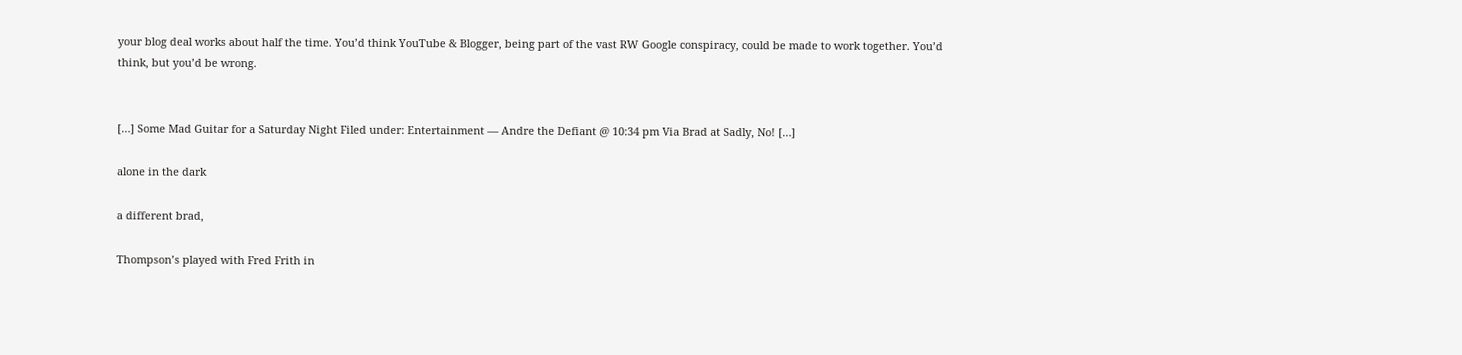your blog deal works about half the time. You’d think YouTube & Blogger, being part of the vast RW Google conspiracy, could be made to work together. You’d think, but you’d be wrong.


[…] Some Mad Guitar for a Saturday Night Filed under: Entertainment — Andre the Defiant @ 10:34 pm Via Brad at Sadly, No! […]

alone in the dark

a different brad,

Thompson’s played with Fred Frith in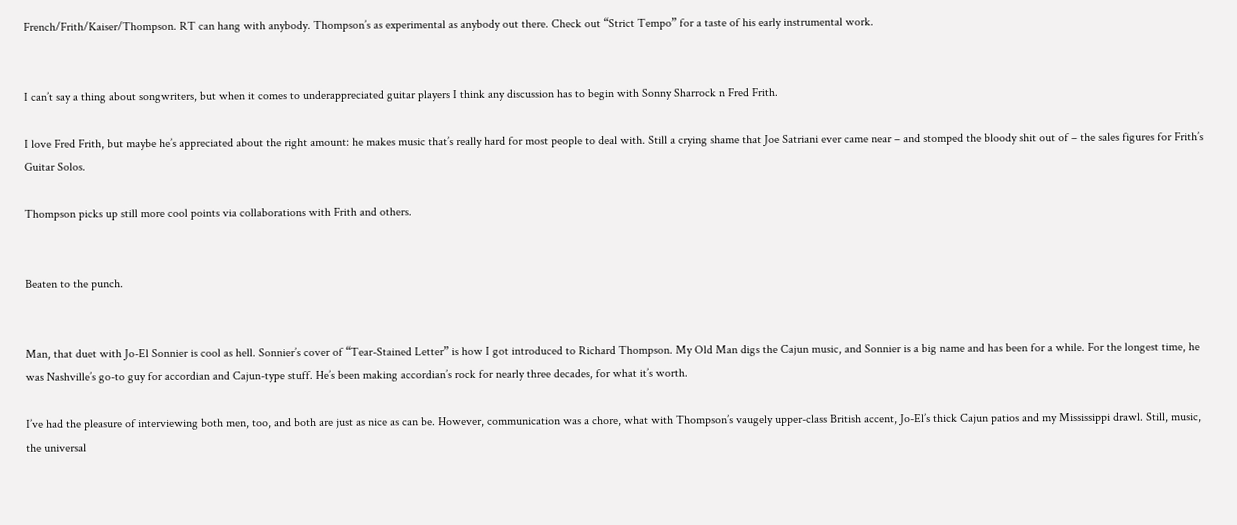French/Frith/Kaiser/Thompson. RT can hang with anybody. Thompson’s as experimental as anybody out there. Check out “Strict Tempo” for a taste of his early instrumental work.


I can’t say a thing about songwriters, but when it comes to underappreciated guitar players I think any discussion has to begin with Sonny Sharrock n Fred Frith.

I love Fred Frith, but maybe he’s appreciated about the right amount: he makes music that’s really hard for most people to deal with. Still a crying shame that Joe Satriani ever came near – and stomped the bloody shit out of – the sales figures for Frith’s Guitar Solos.

Thompson picks up still more cool points via collaborations with Frith and others.


Beaten to the punch.


Man, that duet with Jo-El Sonnier is cool as hell. Sonnier’s cover of “Tear-Stained Letter” is how I got introduced to Richard Thompson. My Old Man digs the Cajun music, and Sonnier is a big name and has been for a while. For the longest time, he was Nashville’s go-to guy for accordian and Cajun-type stuff. He’s been making accordian’s rock for nearly three decades, for what it’s worth.

I’ve had the pleasure of interviewing both men, too, and both are just as nice as can be. However, communication was a chore, what with Thompson’s vaugely upper-class British accent, Jo-El’s thick Cajun patios and my Mississippi drawl. Still, music, the universal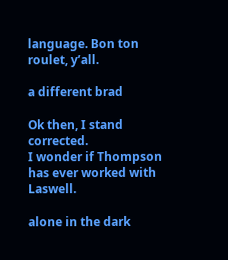language. Bon ton roulet, y’all.

a different brad

Ok then, I stand corrected.
I wonder if Thompson has ever worked with Laswell.

alone in the dark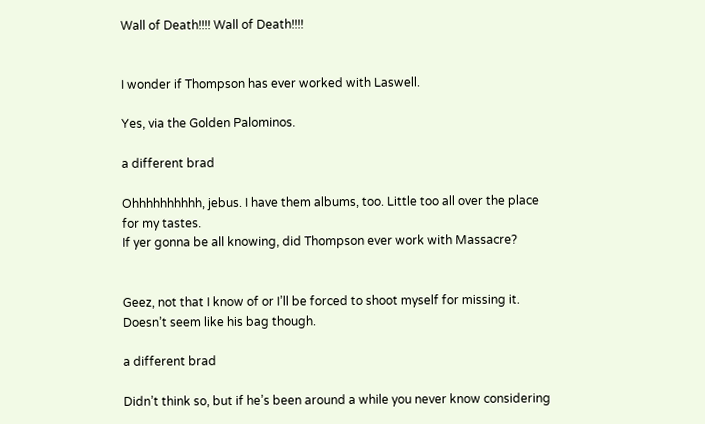Wall of Death!!!! Wall of Death!!!!


I wonder if Thompson has ever worked with Laswell.

Yes, via the Golden Palominos.

a different brad

Ohhhhhhhhhh, jebus. I have them albums, too. Little too all over the place for my tastes.
If yer gonna be all knowing, did Thompson ever work with Massacre?


Geez, not that I know of or I’ll be forced to shoot myself for missing it. Doesn’t seem like his bag though.

a different brad

Didn’t think so, but if he’s been around a while you never know considering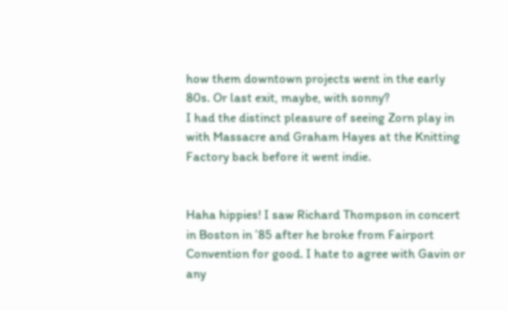how them downtown projects went in the early 80s. Or last exit, maybe, with sonny?
I had the distinct pleasure of seeing Zorn play in with Massacre and Graham Hayes at the Knitting Factory back before it went indie.


Haha hippies! I saw Richard Thompson in concert in Boston in ’85 after he broke from Fairport Convention for good. I hate to agree with Gavin or any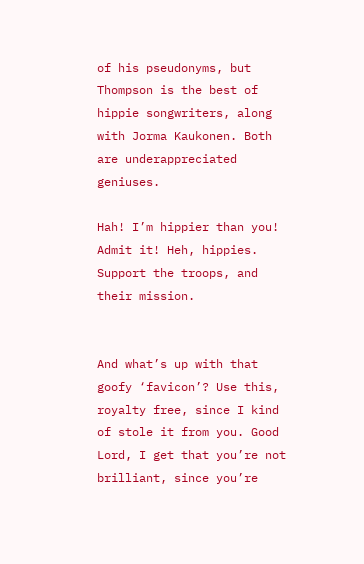of his pseudonyms, but Thompson is the best of hippie songwriters, along with Jorma Kaukonen. Both are underappreciated geniuses.

Hah! I’m hippier than you! Admit it! Heh, hippies. Support the troops, and their mission.


And what’s up with that goofy ‘favicon’? Use this, royalty free, since I kind of stole it from you. Good Lord, I get that you’re not brilliant, since you’re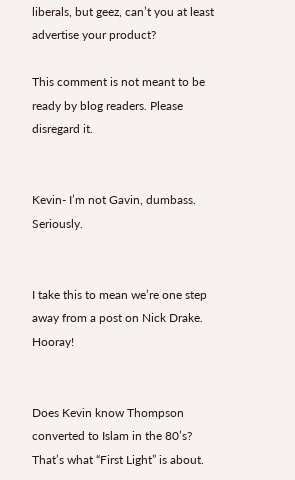liberals, but geez, can’t you at least advertise your product?

This comment is not meant to be ready by blog readers. Please disregard it.


Kevin- I’m not Gavin, dumbass. Seriously.


I take this to mean we’re one step away from a post on Nick Drake. Hooray!


Does Kevin know Thompson converted to Islam in the 80’s? That’s what “First Light” is about.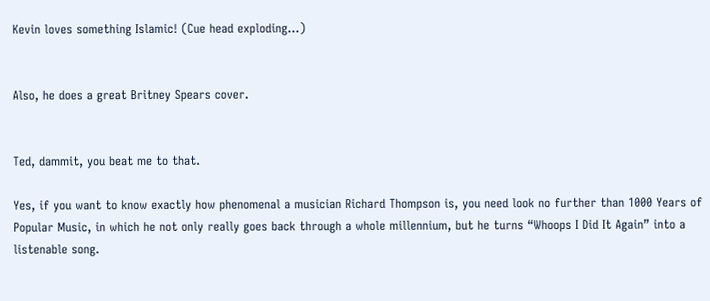Kevin loves something Islamic! (Cue head exploding…)


Also, he does a great Britney Spears cover.


Ted, dammit, you beat me to that.

Yes, if you want to know exactly how phenomenal a musician Richard Thompson is, you need look no further than 1000 Years of Popular Music, in which he not only really goes back through a whole millennium, but he turns “Whoops I Did It Again” into a listenable song.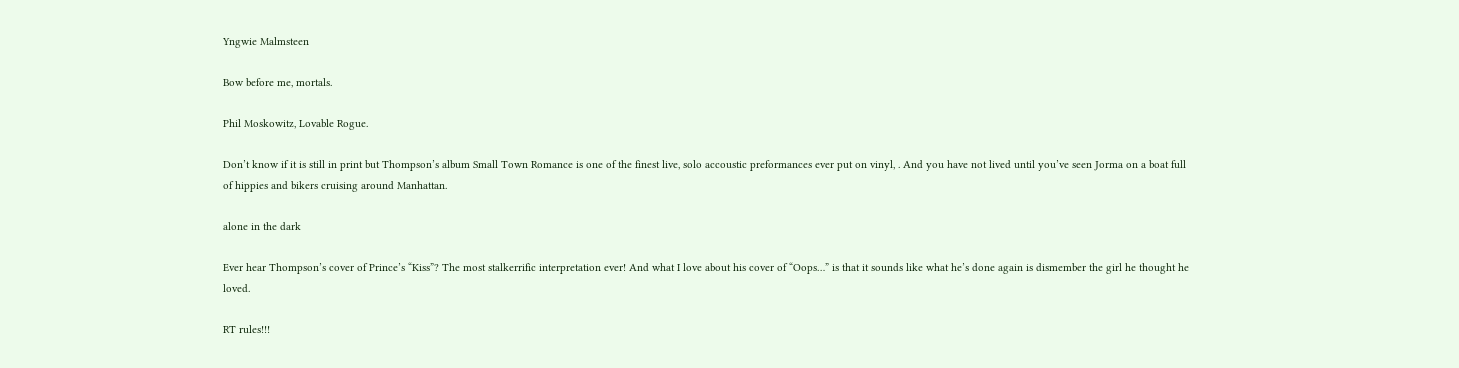Yngwie Malmsteen

Bow before me, mortals.

Phil Moskowitz, Lovable Rogue.

Don’t know if it is still in print but Thompson’s album Small Town Romance is one of the finest live, solo accoustic preformances ever put on vinyl, . And you have not lived until you’ve seen Jorma on a boat full of hippies and bikers cruising around Manhattan.

alone in the dark

Ever hear Thompson’s cover of Prince’s “Kiss”? The most stalkerrific interpretation ever! And what I love about his cover of “Oops…” is that it sounds like what he’s done again is dismember the girl he thought he loved.

RT rules!!!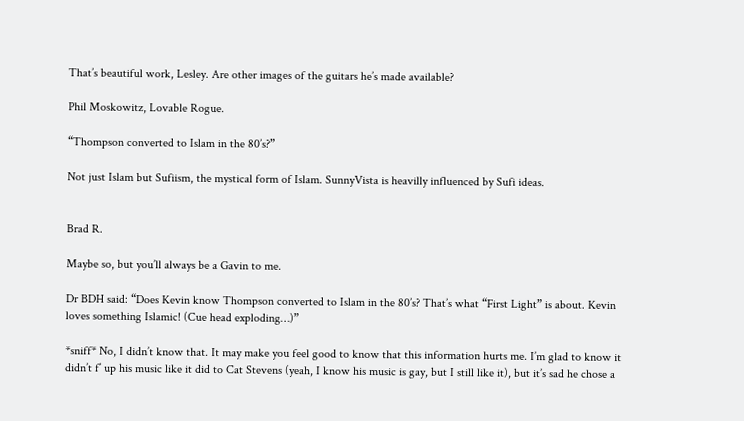That’s beautiful work, Lesley. Are other images of the guitars he’s made available?

Phil Moskowitz, Lovable Rogue.

“Thompson converted to Islam in the 80’s?”

Not just Islam but Sufiism, the mystical form of Islam. SunnyVista is heavilly influenced by Sufi ideas.


Brad R.

Maybe so, but you’ll always be a Gavin to me.

Dr BDH said: “Does Kevin know Thompson converted to Islam in the 80’s? That’s what “First Light” is about. Kevin loves something Islamic! (Cue head exploding…)”

*sniff* No, I didn’t know that. It may make you feel good to know that this information hurts me. I’m glad to know it didn’t f’ up his music like it did to Cat Stevens (yeah, I know his music is gay, but I still like it), but it’s sad he chose a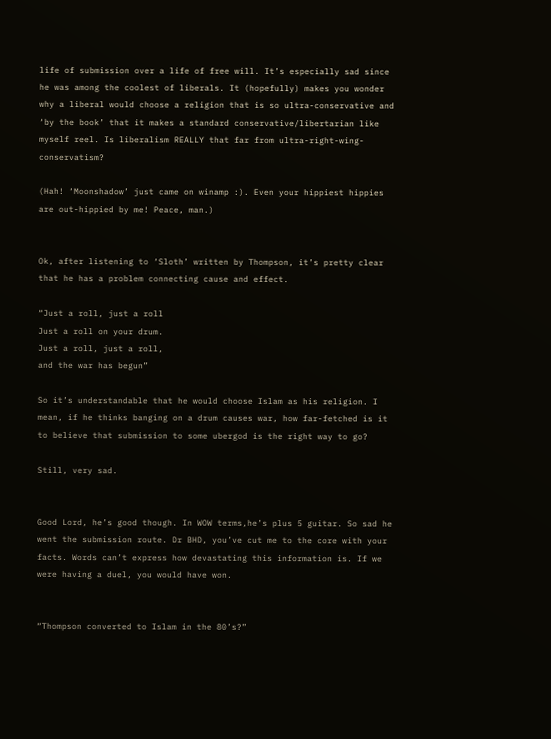life of submission over a life of free will. It’s especially sad since he was among the coolest of liberals. It (hopefully) makes you wonder why a liberal would choose a religion that is so ultra-conservative and ‘by the book’ that it makes a standard conservative/libertarian like myself reel. Is liberalism REALLY that far from ultra-right-wing-conservatism?

(Hah! ‘Moonshadow’ just came on winamp :). Even your hippiest hippies are out-hippied by me! Peace, man.)


Ok, after listening to ‘Sloth’ written by Thompson, it’s pretty clear that he has a problem connecting cause and effect.

“Just a roll, just a roll
Just a roll on your drum.
Just a roll, just a roll,
and the war has begun”

So it’s understandable that he would choose Islam as his religion. I mean, if he thinks banging on a drum causes war, how far-fetched is it to believe that submission to some ubergod is the right way to go?

Still, very sad.


Good Lord, he’s good though. In WOW terms,he’s plus 5 guitar. So sad he went the submission route. Dr BHD, you’ve cut me to the core with your facts. Words can’t express how devastating this information is. If we were having a duel, you would have won.


“Thompson converted to Islam in the 80’s?”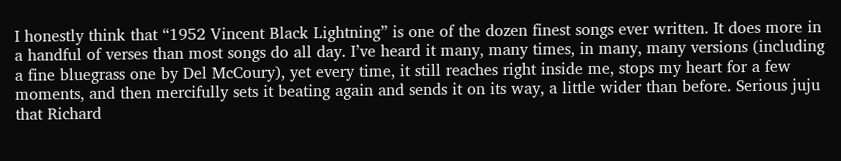I honestly think that “1952 Vincent Black Lightning” is one of the dozen finest songs ever written. It does more in a handful of verses than most songs do all day. I’ve heard it many, many times, in many, many versions (including a fine bluegrass one by Del McCoury), yet every time, it still reaches right inside me, stops my heart for a few moments, and then mercifully sets it beating again and sends it on its way, a little wider than before. Serious juju that Richard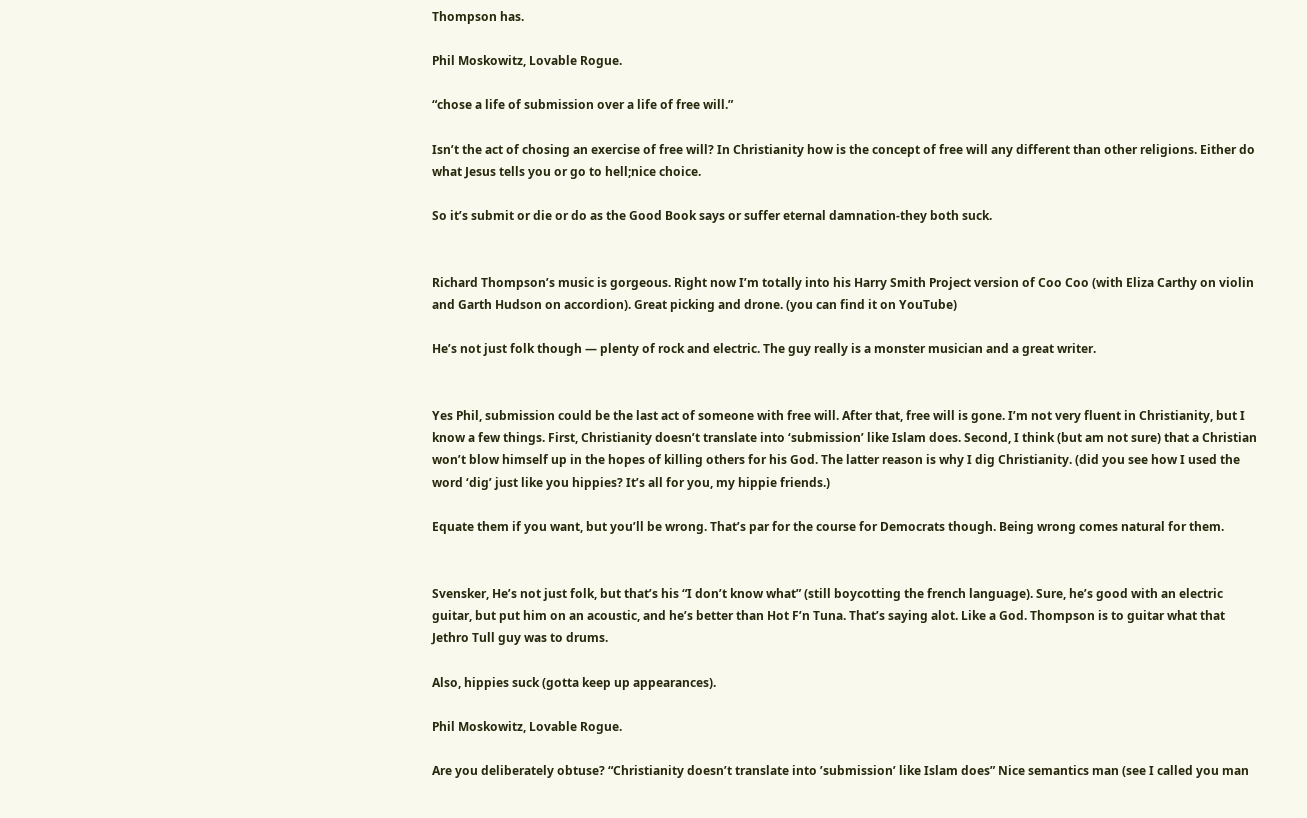Thompson has.

Phil Moskowitz, Lovable Rogue.

“chose a life of submission over a life of free will.”

Isn’t the act of chosing an exercise of free will? In Christianity how is the concept of free will any different than other religions. Either do what Jesus tells you or go to hell;nice choice.

So it’s submit or die or do as the Good Book says or suffer eternal damnation-they both suck.


Richard Thompson’s music is gorgeous. Right now I’m totally into his Harry Smith Project version of Coo Coo (with Eliza Carthy on violin and Garth Hudson on accordion). Great picking and drone. (you can find it on YouTube)

He’s not just folk though — plenty of rock and electric. The guy really is a monster musician and a great writer.


Yes Phil, submission could be the last act of someone with free will. After that, free will is gone. I’m not very fluent in Christianity, but I know a few things. First, Christianity doesn’t translate into ‘submission’ like Islam does. Second, I think (but am not sure) that a Christian won’t blow himself up in the hopes of killing others for his God. The latter reason is why I dig Christianity. (did you see how I used the word ‘dig’ just like you hippies? It’s all for you, my hippie friends.)

Equate them if you want, but you’ll be wrong. That’s par for the course for Democrats though. Being wrong comes natural for them.


Svensker, He’s not just folk, but that’s his “I don’t know what” (still boycotting the french language). Sure, he’s good with an electric guitar, but put him on an acoustic, and he’s better than Hot F’n Tuna. That’s saying alot. Like a God. Thompson is to guitar what that Jethro Tull guy was to drums.

Also, hippies suck (gotta keep up appearances).

Phil Moskowitz, Lovable Rogue.

Are you deliberately obtuse? “Christianity doesn’t translate into ’submission’ like Islam does” Nice semantics man (see I called you man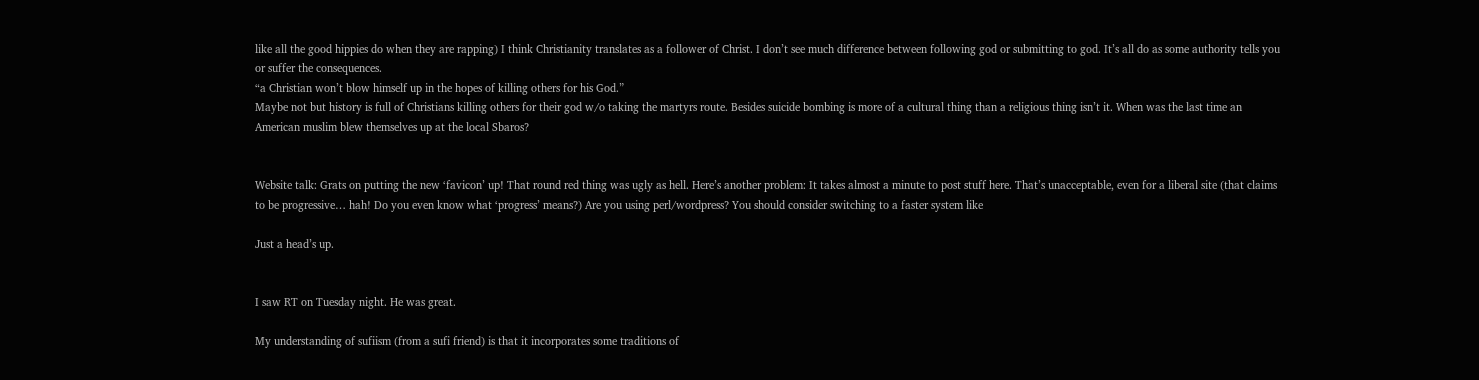like all the good hippies do when they are rapping) I think Christianity translates as a follower of Christ. I don’t see much difference between following god or submitting to god. It’s all do as some authority tells you or suffer the consequences.
“a Christian won’t blow himself up in the hopes of killing others for his God.”
Maybe not but history is full of Christians killing others for their god w/o taking the martyrs route. Besides suicide bombing is more of a cultural thing than a religious thing isn’t it. When was the last time an American muslim blew themselves up at the local Sbaros?


Website talk: Grats on putting the new ‘favicon’ up! That round red thing was ugly as hell. Here’s another problem: It takes almost a minute to post stuff here. That’s unacceptable, even for a liberal site (that claims to be progressive… hah! Do you even know what ‘progress’ means?) Are you using perl/wordpress? You should consider switching to a faster system like

Just a head’s up.


I saw RT on Tuesday night. He was great.

My understanding of sufiism (from a sufi friend) is that it incorporates some traditions of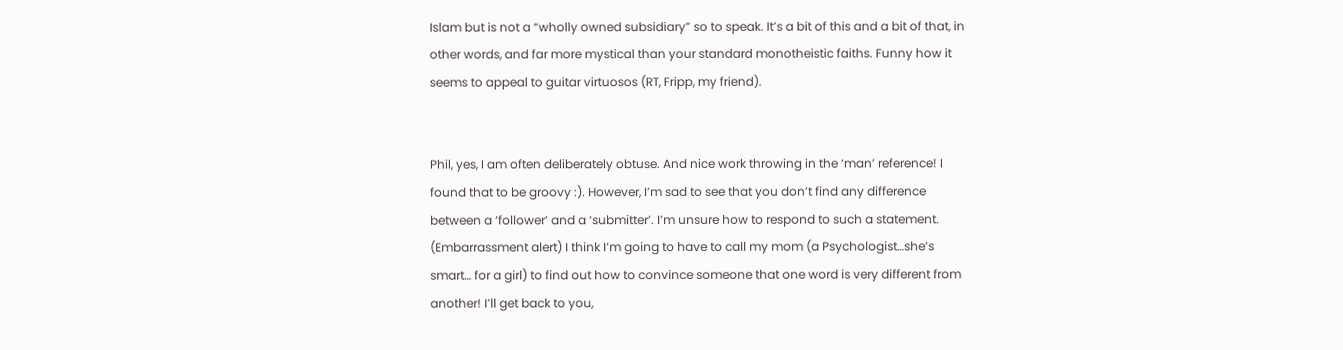Islam but is not a “wholly owned subsidiary” so to speak. It’s a bit of this and a bit of that, in other words, and far more mystical than your standard monotheistic faiths. Funny how it seems to appeal to guitar virtuosos (RT, Fripp, my friend).


Phil, yes, I am often deliberately obtuse. And nice work throwing in the ‘man’ reference! I found that to be groovy :). However, I’m sad to see that you don’t find any difference between a ‘follower’ and a ‘submitter’. I’m unsure how to respond to such a statement. (Embarrassment alert) I think I’m going to have to call my mom (a Psychologist…she’s smart… for a girl) to find out how to convince someone that one word is very different from another! I’ll get back to you,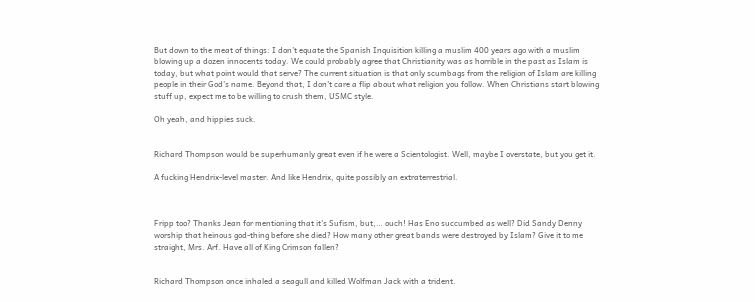But down to the meat of things: I don’t equate the Spanish Inquisition killing a muslim 400 years ago with a muslim blowing up a dozen innocents today. We could probably agree that Christianity was as horrible in the past as Islam is today, but what point would that serve? The current situation is that only scumbags from the religion of Islam are killing people in their God’s name. Beyond that, I don’t care a flip about what religion you follow. When Christians start blowing stuff up, expect me to be willing to crush them, USMC style.

Oh yeah, and hippies suck.


Richard Thompson would be superhumanly great even if he were a Scientologist. Well, maybe I overstate, but you get it.

A fucking Hendrix-level master. And like Hendrix, quite possibly an extraterrestrial.



Fripp too? Thanks Jean for mentioning that it’s Sufism, but,… ouch! Has Eno succumbed as well? Did Sandy Denny worship that heinous god-thing before she died? How many other great bands were destroyed by Islam? Give it to me straight, Mrs. Arf. Have all of King Crimson fallen?


Richard Thompson once inhaled a seagull and killed Wolfman Jack with a trident.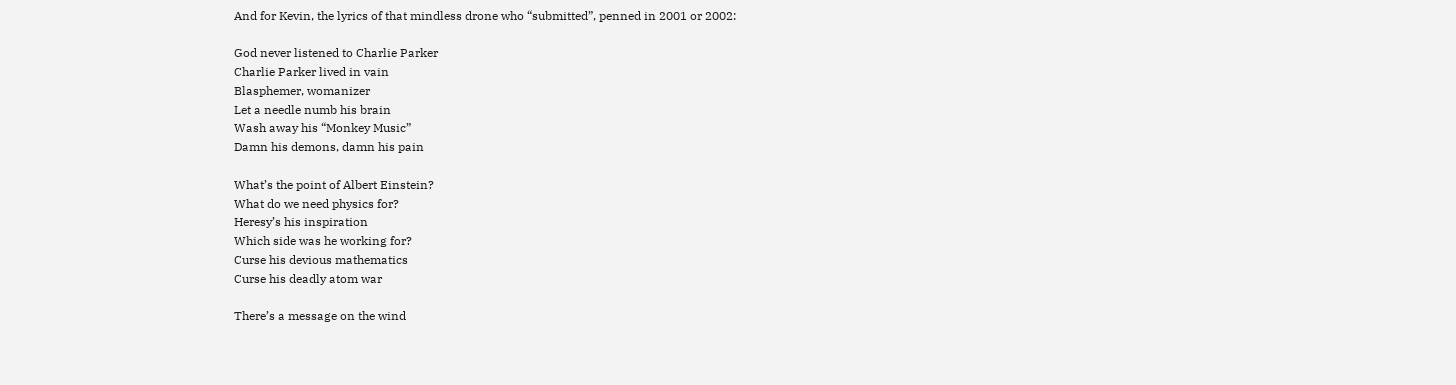And for Kevin, the lyrics of that mindless drone who “submitted”, penned in 2001 or 2002:

God never listened to Charlie Parker
Charlie Parker lived in vain
Blasphemer, womanizer
Let a needle numb his brain
Wash away his “Monkey Music”
Damn his demons, damn his pain

What’s the point of Albert Einstein?
What do we need physics for?
Heresy’s his inspiration
Which side was he working for?
Curse his devious mathematics
Curse his deadly atom war

There’s a message on the wind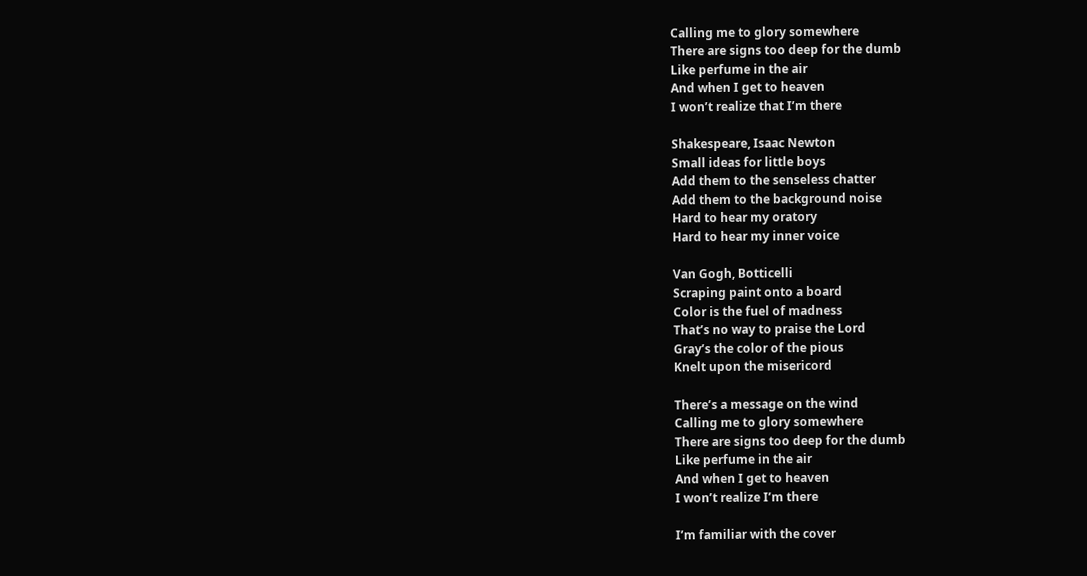Calling me to glory somewhere
There are signs too deep for the dumb
Like perfume in the air
And when I get to heaven
I won’t realize that I’m there

Shakespeare, Isaac Newton
Small ideas for little boys
Add them to the senseless chatter
Add them to the background noise
Hard to hear my oratory
Hard to hear my inner voice

Van Gogh, Botticelli
Scraping paint onto a board
Color is the fuel of madness
That’s no way to praise the Lord
Gray’s the color of the pious
Knelt upon the misericord

There’s a message on the wind
Calling me to glory somewhere
There are signs too deep for the dumb
Like perfume in the air
And when I get to heaven
I won’t realize I’m there

I’m familiar with the cover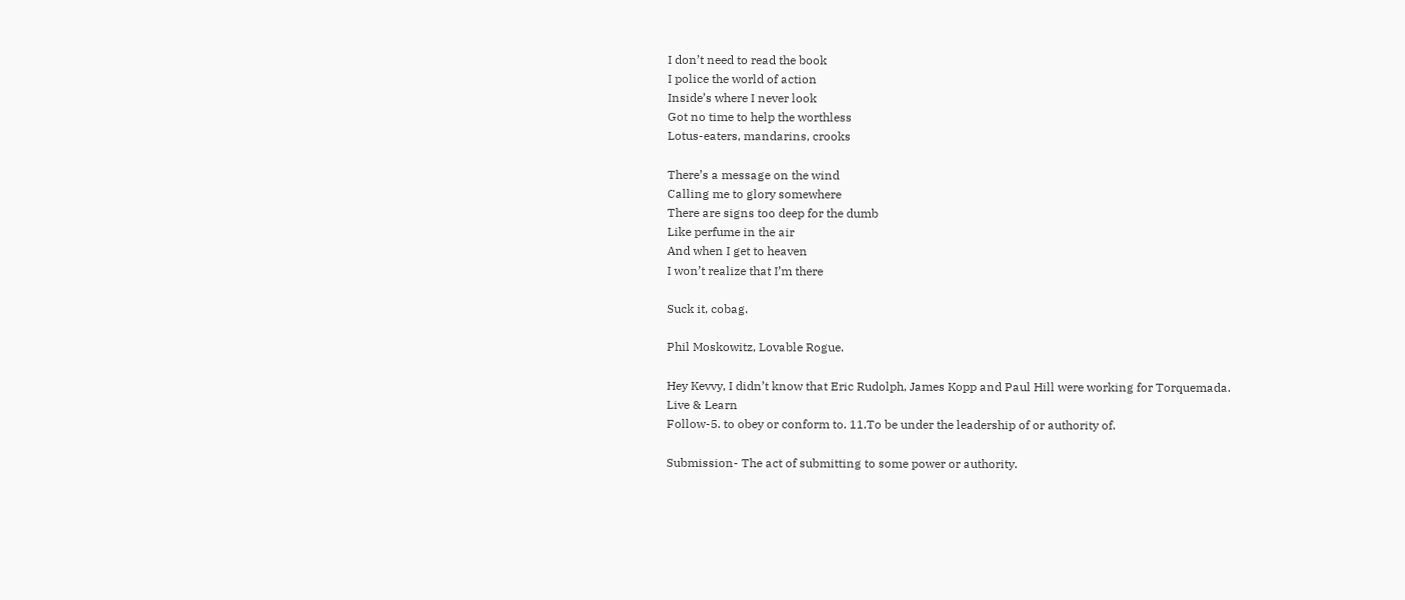I don’t need to read the book
I police the world of action
Inside’s where I never look
Got no time to help the worthless
Lotus-eaters, mandarins, crooks

There’s a message on the wind
Calling me to glory somewhere
There are signs too deep for the dumb
Like perfume in the air
And when I get to heaven
I won’t realize that I’m there

Suck it, cobag.

Phil Moskowitz, Lovable Rogue.

Hey Kevvy, I didn’t know that Eric Rudolph, James Kopp and Paul Hill were working for Torquemada. Live & Learn
Follow-5. to obey or conform to. 11.To be under the leadership of or authority of.

Submission- The act of submitting to some power or authority.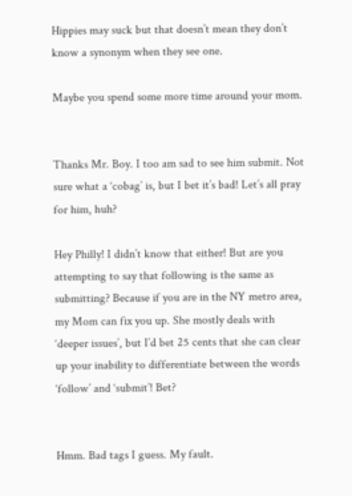Hippies may suck but that doesn’t mean they don’t know a synonym when they see one.

Maybe you spend some more time around your mom.


Thanks Mr. Boy. I too am sad to see him submit. Not sure what a ‘cobag’ is, but I bet it’s bad! Let’s all pray for him, huh?

Hey Philly! I didn’t know that either! But are you attempting to say that following is the same as submitting? Because if you are in the NY metro area, my Mom can fix you up. She mostly deals with ‘deeper issues’, but I’d bet 25 cents that she can clear up your inability to differentiate between the words ‘follow’ and ‘submit’! Bet?


Hmm. Bad tags I guess. My fault.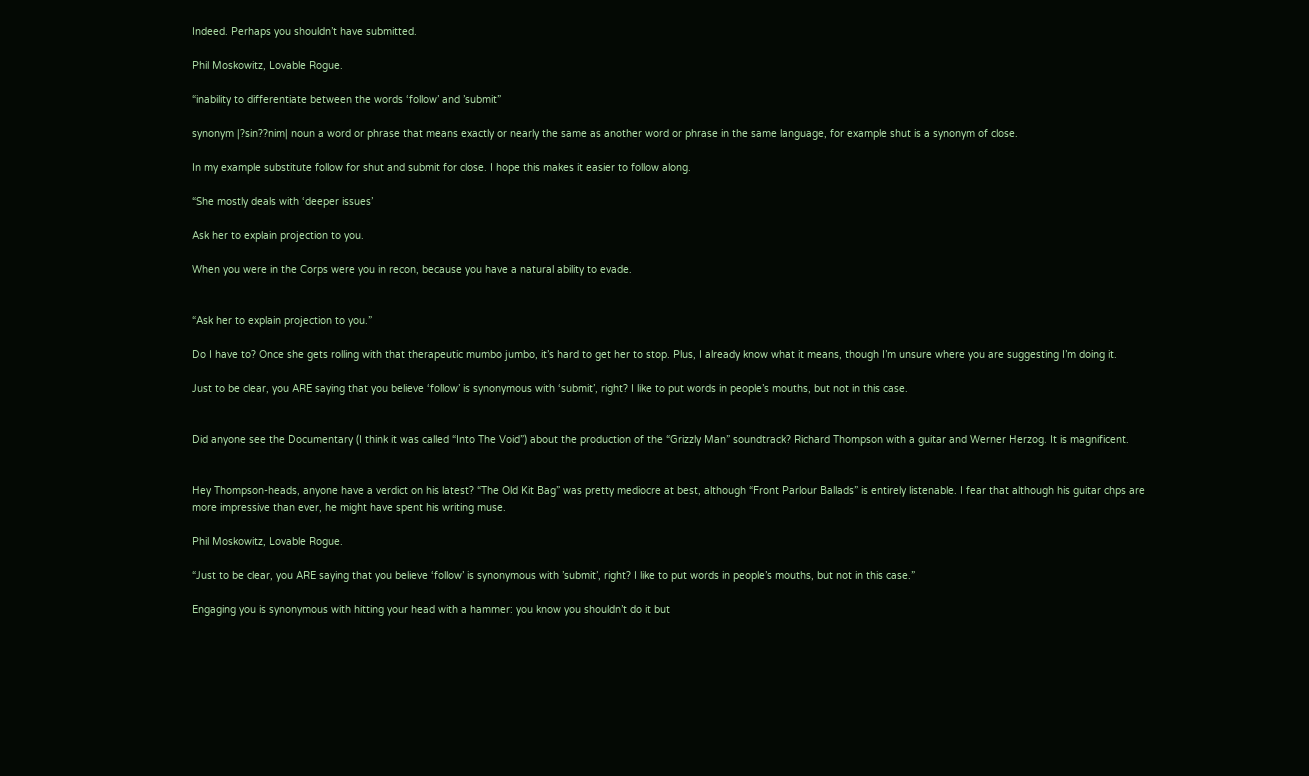Indeed. Perhaps you shouldn’t have submitted.

Phil Moskowitz, Lovable Rogue.

“inability to differentiate between the words ‘follow’ and ’submit”

synonym |?sin??nim| noun a word or phrase that means exactly or nearly the same as another word or phrase in the same language, for example shut is a synonym of close.

In my example substitute follow for shut and submit for close. I hope this makes it easier to follow along.

“She mostly deals with ‘deeper issues’

Ask her to explain projection to you.

When you were in the Corps were you in recon, because you have a natural ability to evade.


“Ask her to explain projection to you.”

Do I have to? Once she gets rolling with that therapeutic mumbo jumbo, it’s hard to get her to stop. Plus, I already know what it means, though I’m unsure where you are suggesting I’m doing it.

Just to be clear, you ARE saying that you believe ‘follow’ is synonymous with ‘submit’, right? I like to put words in people’s mouths, but not in this case.


Did anyone see the Documentary (I think it was called “Into The Void”) about the production of the “Grizzly Man” soundtrack? Richard Thompson with a guitar and Werner Herzog. It is magnificent.


Hey Thompson-heads, anyone have a verdict on his latest? “The Old Kit Bag” was pretty mediocre at best, although “Front Parlour Ballads” is entirely listenable. I fear that although his guitar chps are more impressive than ever, he might have spent his writing muse.

Phil Moskowitz, Lovable Rogue.

“Just to be clear, you ARE saying that you believe ‘follow’ is synonymous with ’submit’, right? I like to put words in people’s mouths, but not in this case.”

Engaging you is synonymous with hitting your head with a hammer: you know you shouldn’t do it but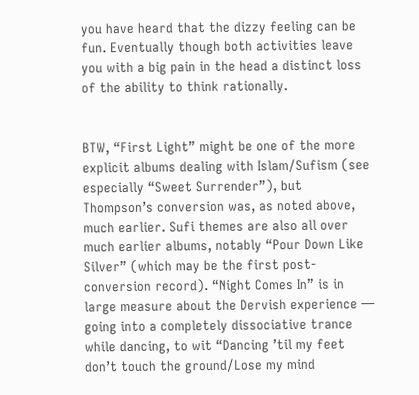you have heard that the dizzy feeling can be fun. Eventually though both activities leave you with a big pain in the head a distinct loss of the ability to think rationally.


BTW, “First Light” might be one of the more explicit albums dealing with Islam/Sufism (see especially “Sweet Surrender”), but Thompson’s conversion was, as noted above, much earlier. Sufi themes are also all over much earlier albums, notably “Pour Down Like Silver” (which may be the first post-conversion record). “Night Comes In” is in large measure about the Dervish experience — going into a completely dissociative trance while dancing, to wit “Dancing ’til my feet don’t touch the ground/Lose my mind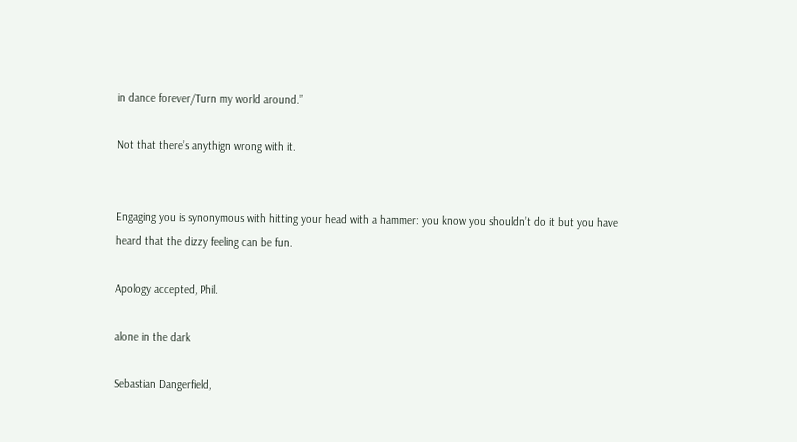in dance forever/Turn my world around.”

Not that there’s anythign wrong with it.


Engaging you is synonymous with hitting your head with a hammer: you know you shouldn’t do it but you have heard that the dizzy feeling can be fun.

Apology accepted, Phil.

alone in the dark

Sebastian Dangerfield,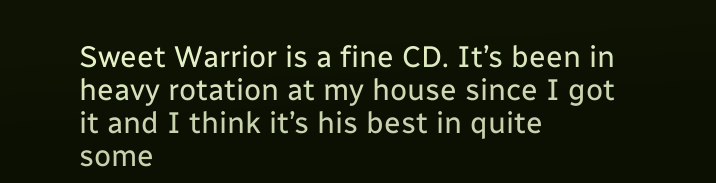Sweet Warrior is a fine CD. It’s been in heavy rotation at my house since I got it and I think it’s his best in quite some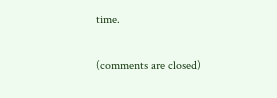time.


(comments are closed)